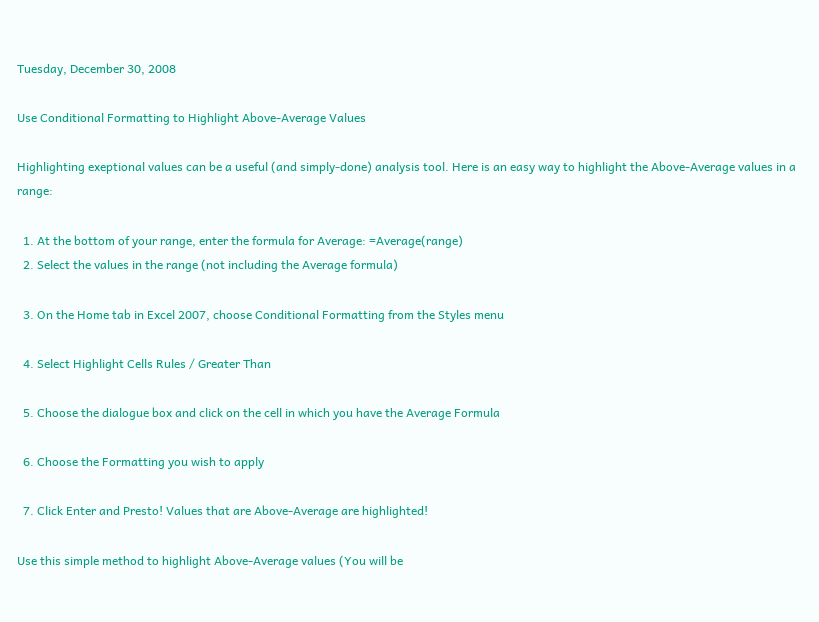Tuesday, December 30, 2008

Use Conditional Formatting to Highlight Above-Average Values

Highlighting exeptional values can be a useful (and simply-done) analysis tool. Here is an easy way to highlight the Above-Average values in a range:

  1. At the bottom of your range, enter the formula for Average: =Average(range)
  2. Select the values in the range (not including the Average formula)

  3. On the Home tab in Excel 2007, choose Conditional Formatting from the Styles menu

  4. Select Highlight Cells Rules / Greater Than

  5. Choose the dialogue box and click on the cell in which you have the Average Formula

  6. Choose the Formatting you wish to apply

  7. Click Enter and Presto! Values that are Above-Average are highlighted!

Use this simple method to highlight Above-Average values (You will be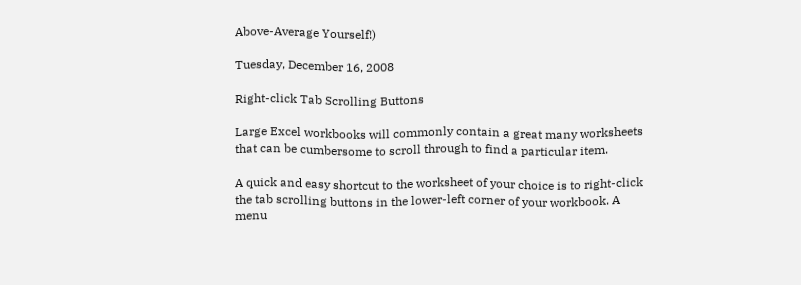Above-Average Yourself!)

Tuesday, December 16, 2008

Right-click Tab Scrolling Buttons

Large Excel workbooks will commonly contain a great many worksheets that can be cumbersome to scroll through to find a particular item.

A quick and easy shortcut to the worksheet of your choice is to right-click the tab scrolling buttons in the lower-left corner of your workbook. A menu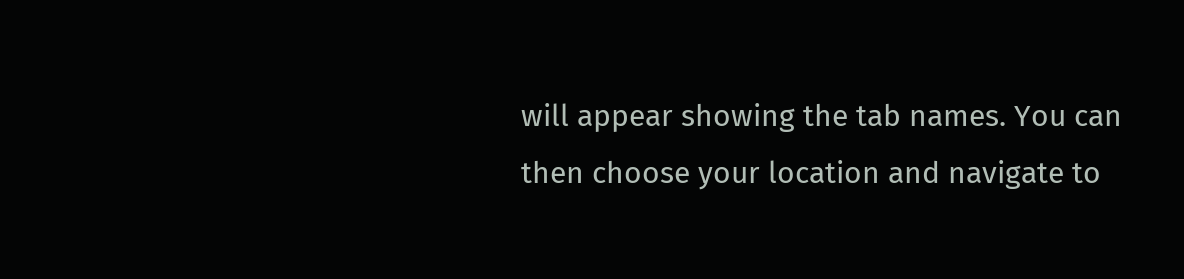will appear showing the tab names. You can then choose your location and navigate to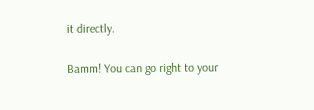it directly.

Bamm! You can go right to your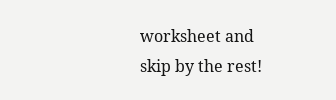worksheet and skip by the rest!